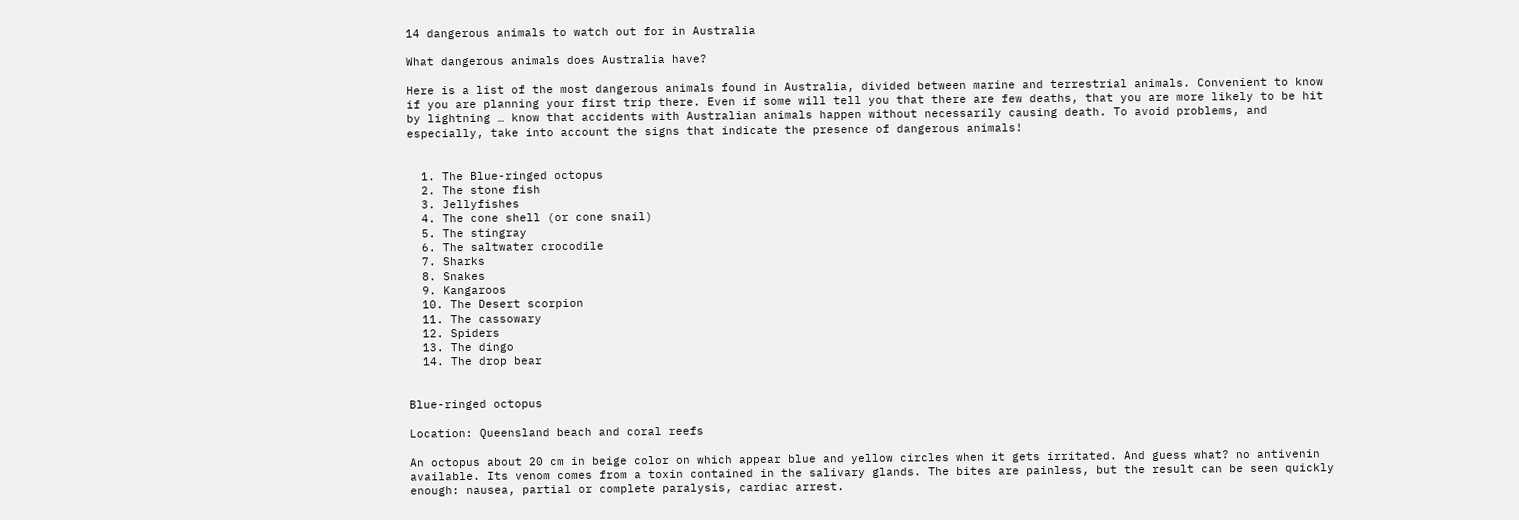14 dangerous animals to watch out for in Australia

What dangerous animals does Australia have?

Here is a list of the most dangerous animals found in Australia, divided between marine and terrestrial animals. Convenient to know if you are planning your first trip there. Even if some will tell you that there are few deaths, that you are more likely to be hit by lightning … know that accidents with Australian animals happen without necessarily causing death. To avoid problems, and especially, take into account the signs that indicate the presence of dangerous animals!


  1. The Blue-ringed octopus
  2. The stone fish
  3. Jellyfishes
  4. The cone shell (or cone snail)
  5. The stingray
  6. The saltwater crocodile
  7. Sharks
  8. Snakes
  9. Kangaroos
  10. The Desert scorpion
  11. The cassowary
  12. Spiders
  13. The dingo
  14. The drop bear


Blue-ringed octopus

Location: Queensland beach and coral reefs

An octopus about 20 cm in beige color on which appear blue and yellow circles when it gets irritated. And guess what? no antivenin available. Its venom comes from a toxin contained in the salivary glands. The bites are painless, but the result can be seen quickly enough: nausea, partial or complete paralysis, cardiac arrest.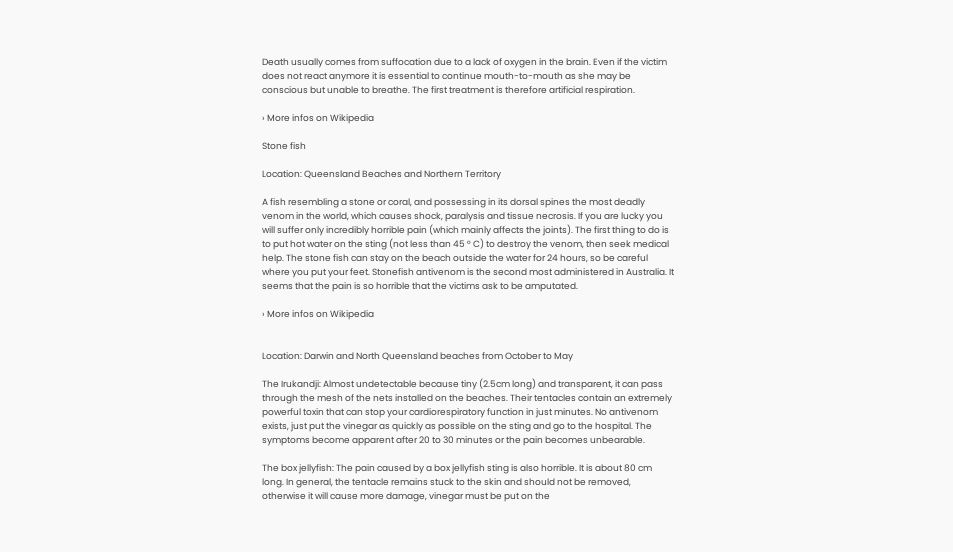Death usually comes from suffocation due to a lack of oxygen in the brain. Even if the victim does not react anymore it is essential to continue mouth-to-mouth as she may be conscious but unable to breathe. The first treatment is therefore artificial respiration.

› More infos on Wikipedia

Stone fish

Location: Queensland Beaches and Northern Territory

A fish resembling a stone or coral, and possessing in its dorsal spines the most deadly venom in the world, which causes shock, paralysis and tissue necrosis. If you are lucky you will suffer only incredibly horrible pain (which mainly affects the joints). The first thing to do is to put hot water on the sting (not less than 45 ° C) to destroy the venom, then seek medical help. The stone fish can stay on the beach outside the water for 24 hours, so be careful where you put your feet. Stonefish antivenom is the second most administered in Australia. It seems that the pain is so horrible that the victims ask to be amputated.

› More infos on Wikipedia


Location: Darwin and North Queensland beaches from October to May

The Irukandji: Almost undetectable because tiny (2.5cm long) and transparent, it can pass through the mesh of the nets installed on the beaches. Their tentacles contain an extremely powerful toxin that can stop your cardiorespiratory function in just minutes. No antivenom exists, just put the vinegar as quickly as possible on the sting and go to the hospital. The symptoms become apparent after 20 to 30 minutes or the pain becomes unbearable.

The box jellyfish: The pain caused by a box jellyfish sting is also horrible. It is about 80 cm long. In general, the tentacle remains stuck to the skin and should not be removed, otherwise it will cause more damage, vinegar must be put on the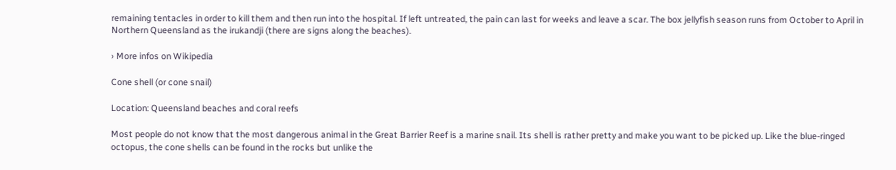remaining tentacles in order to kill them and then run into the hospital. If left untreated, the pain can last for weeks and leave a scar. The box jellyfish season runs from October to April in Northern Queensland as the irukandji (there are signs along the beaches).

› More infos on Wikipedia

Cone shell (or cone snail)

Location: Queensland beaches and coral reefs

Most people do not know that the most dangerous animal in the Great Barrier Reef is a marine snail. Its shell is rather pretty and make you want to be picked up. Like the blue-ringed octopus, the cone shells can be found in the rocks but unlike the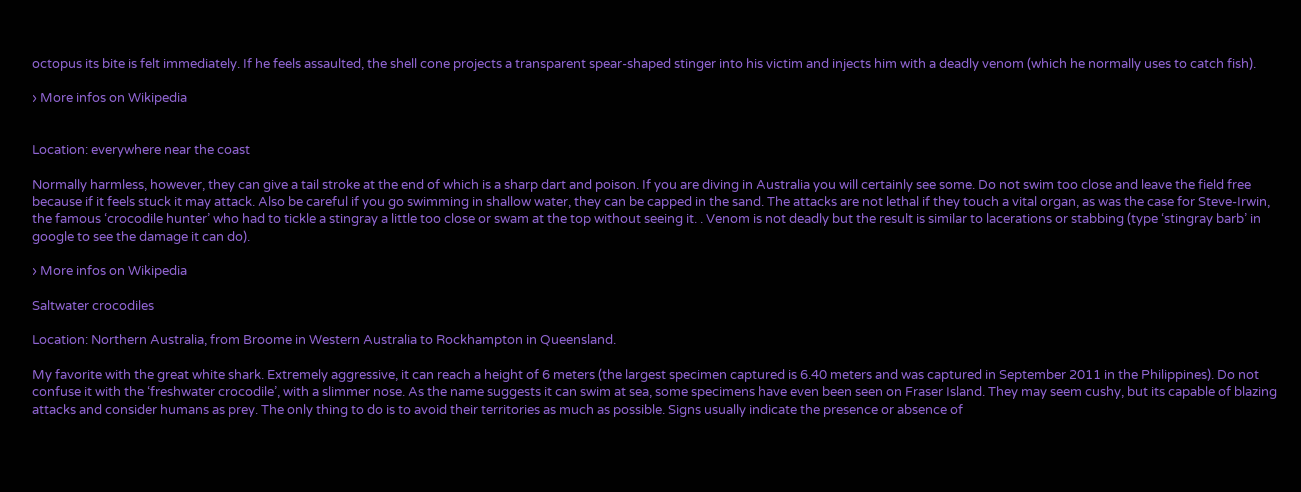octopus its bite is felt immediately. If he feels assaulted, the shell cone projects a transparent spear-shaped stinger into his victim and injects him with a deadly venom (which he normally uses to catch fish).

› More infos on Wikipedia


Location: everywhere near the coast

Normally harmless, however, they can give a tail stroke at the end of which is a sharp dart and poison. If you are diving in Australia you will certainly see some. Do not swim too close and leave the field free because if it feels stuck it may attack. Also be careful if you go swimming in shallow water, they can be capped in the sand. The attacks are not lethal if they touch a vital organ, as was the case for Steve-Irwin, the famous ‘crocodile hunter’ who had to tickle a stingray a little too close or swam at the top without seeing it. . Venom is not deadly but the result is similar to lacerations or stabbing (type ‘stingray barb’ in google to see the damage it can do).

› More infos on Wikipedia

Saltwater crocodiles

Location: Northern Australia, from Broome in Western Australia to Rockhampton in Queensland.

My favorite with the great white shark. Extremely aggressive, it can reach a height of 6 meters (the largest specimen captured is 6.40 meters and was captured in September 2011 in the Philippines). Do not confuse it with the ‘freshwater crocodile’, with a slimmer nose. As the name suggests it can swim at sea, some specimens have even been seen on Fraser Island. They may seem cushy, but its capable of blazing attacks and consider humans as prey. The only thing to do is to avoid their territories as much as possible. Signs usually indicate the presence or absence of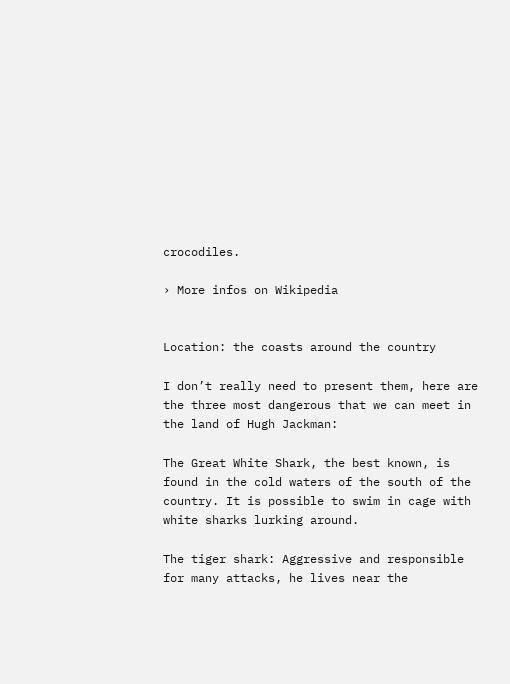crocodiles.

› More infos on Wikipedia


Location: the coasts around the country

I don’t really need to present them, here are the three most dangerous that we can meet in the land of Hugh Jackman:

The Great White Shark, the best known, is found in the cold waters of the south of the country. It is possible to swim in cage with white sharks lurking around.

The tiger shark: Aggressive and responsible for many attacks, he lives near the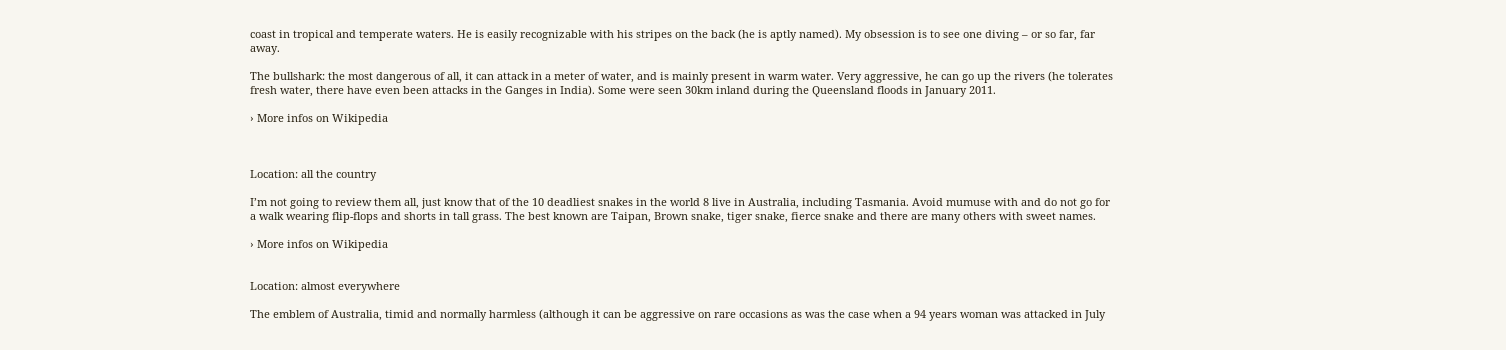coast in tropical and temperate waters. He is easily recognizable with his stripes on the back (he is aptly named). My obsession is to see one diving – or so far, far away.

The bullshark: the most dangerous of all, it can attack in a meter of water, and is mainly present in warm water. Very aggressive, he can go up the rivers (he tolerates fresh water, there have even been attacks in the Ganges in India). Some were seen 30km inland during the Queensland floods in January 2011.

› More infos on Wikipedia



Location: all the country

I’m not going to review them all, just know that of the 10 deadliest snakes in the world 8 live in Australia, including Tasmania. Avoid mumuse with and do not go for a walk wearing flip-flops and shorts in tall grass. The best known are Taipan, Brown snake, tiger snake, fierce snake and there are many others with sweet names.

› More infos on Wikipedia


Location: almost everywhere

The emblem of Australia, timid and normally harmless (although it can be aggressive on rare occasions as was the case when a 94 years woman was attacked in July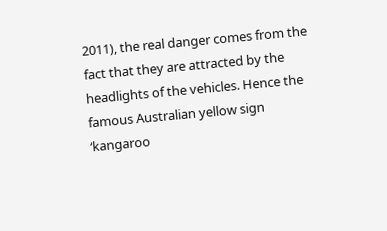2011), the real danger comes from the fact that they are attracted by the headlights of the vehicles. Hence the famous Australian yellow sign ‘kangaroo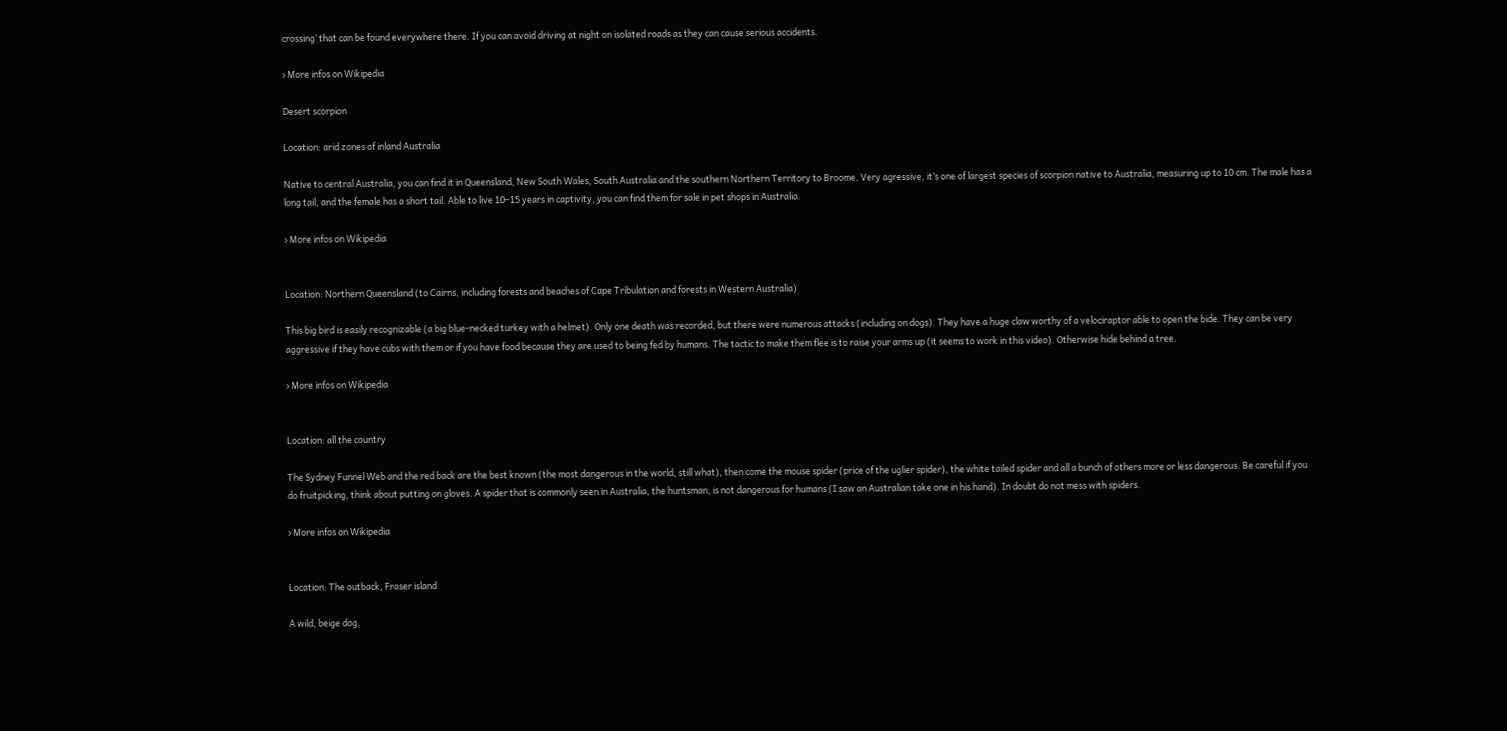crossing’ that can be found everywhere there. If you can avoid driving at night on isolated roads as they can cause serious accidents.

› More infos on Wikipedia

Desert scorpion

Location: arid zones of inland Australia

Native to central Australia, you can find it in Queensland, New South Wales, South Australia and the southern Northern Territory to Broome. Very agressive, it’s one of largest species of scorpion native to Australia, measuring up to 10 cm. The male has a long tail, and the female has a short tail. Able to live 10–15 years in captivity, you can find them for sale in pet shops in Australia.

› More infos on Wikipedia


Location: Northern Queensland (to Cairns, including forests and beaches of Cape Tribulation and forests in Western Australia)

This big bird is easily recognizable (a big blue-necked turkey with a helmet). Only one death was recorded, but there were numerous attacks (including on dogs). They have a huge claw worthy of a velociraptor able to open the bide. They can be very aggressive if they have cubs with them or if you have food because they are used to being fed by humans. The tactic to make them flee is to raise your arms up (it seems to work in this video). Otherwise hide behind a tree.

› More infos on Wikipedia


Location: all the country

The Sydney Funnel Web and the red back are the best known (the most dangerous in the world, still what), then come the mouse spider (price of the uglier spider), the white tailed spider and all a bunch of others more or less dangerous. Be careful if you do fruitpicking, think about putting on gloves. A spider that is commonly seen in Australia, the huntsman, is not dangerous for humans (I saw an Australian take one in his hand). In doubt do not mess with spiders.

› More infos on Wikipedia


Location: The outback, Fraser island

A wild, beige dog,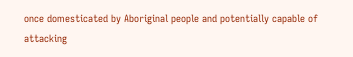once domesticated by Aboriginal people and potentially capable of attacking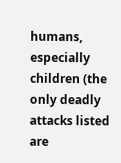humans, especially children (the only deadly attacks listed are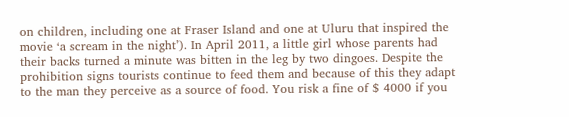on children, including one at Fraser Island and one at Uluru that inspired the movie ‘a scream in the night’). In April 2011, a little girl whose parents had their backs turned a minute was bitten in the leg by two dingoes. Despite the prohibition signs tourists continue to feed them and because of this they adapt to the man they perceive as a source of food. You risk a fine of $ 4000 if you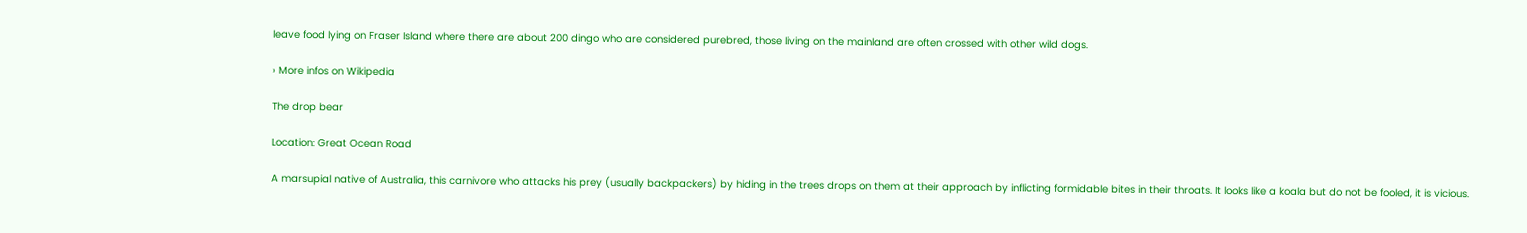leave food lying on Fraser Island where there are about 200 dingo who are considered purebred, those living on the mainland are often crossed with other wild dogs.

› More infos on Wikipedia

The drop bear

Location: Great Ocean Road

A marsupial native of Australia, this carnivore who attacks his prey (usually backpackers) by hiding in the trees drops on them at their approach by inflicting formidable bites in their throats. It looks like a koala but do not be fooled, it is vicious.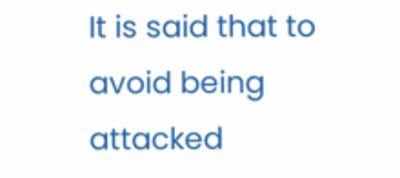It is said that to avoid being attacked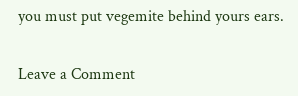you must put vegemite behind yours ears.


Leave a Comment